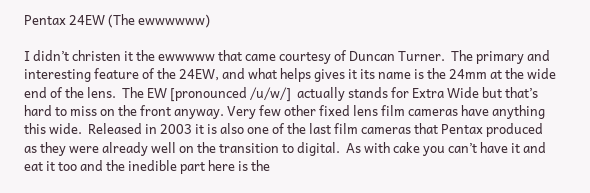Pentax 24EW (The ewwwwww)

I didn’t christen it the ewwwww that came courtesy of Duncan Turner.  The primary and interesting feature of the 24EW, and what helps gives it its name is the 24mm at the wide end of the lens.  The EW [pronounced /u/w/]  actually stands for Extra Wide but that’s hard to miss on the front anyway. Very few other fixed lens film cameras have anything this wide.  Released in 2003 it is also one of the last film cameras that Pentax produced as they were already well on the transition to digital.  As with cake you can’t have it and eat it too and the inedible part here is the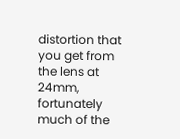distortion that you get from the lens at 24mm, fortunately much of the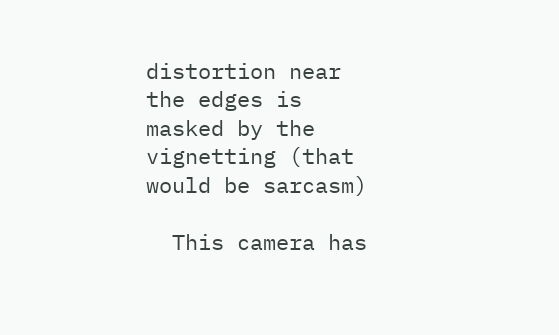distortion near the edges is masked by the vignetting (that would be sarcasm)

  This camera has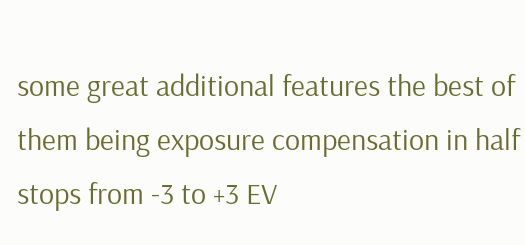some great additional features the best of them being exposure compensation in half stops from -3 to +3 EV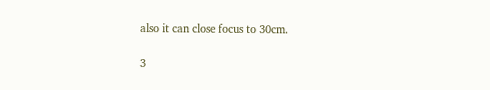also it can close focus to 30cm.

3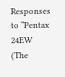Responses to “Pentax 24EW (The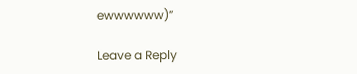ewwwwww)”

Leave a Reply